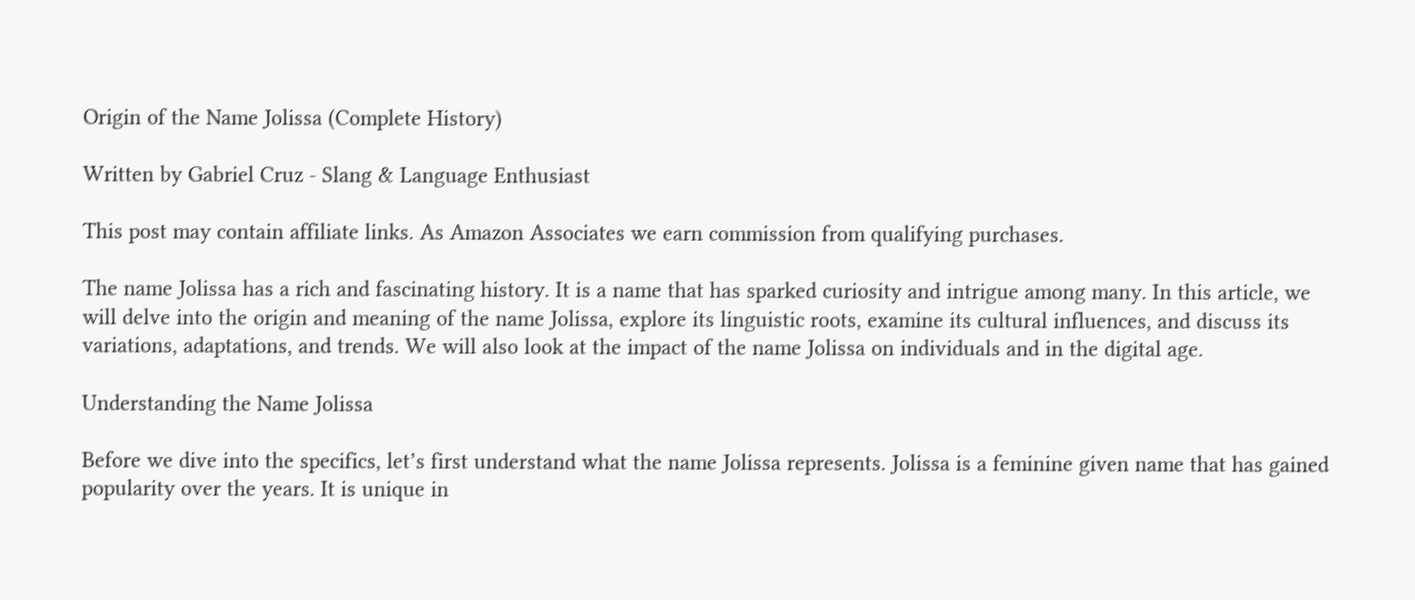Origin of the Name Jolissa (Complete History)

Written by Gabriel Cruz - Slang & Language Enthusiast

This post may contain affiliate links. As Amazon Associates we earn commission from qualifying purchases.

The name Jolissa has a rich and fascinating history. It is a name that has sparked curiosity and intrigue among many. In this article, we will delve into the origin and meaning of the name Jolissa, explore its linguistic roots, examine its cultural influences, and discuss its variations, adaptations, and trends. We will also look at the impact of the name Jolissa on individuals and in the digital age.

Understanding the Name Jolissa

Before we dive into the specifics, let’s first understand what the name Jolissa represents. Jolissa is a feminine given name that has gained popularity over the years. It is unique in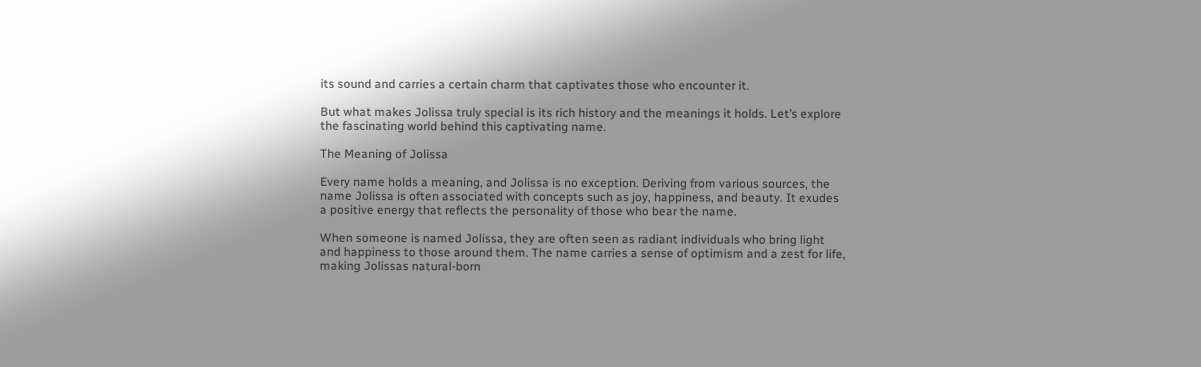its sound and carries a certain charm that captivates those who encounter it.

But what makes Jolissa truly special is its rich history and the meanings it holds. Let’s explore the fascinating world behind this captivating name.

The Meaning of Jolissa

Every name holds a meaning, and Jolissa is no exception. Deriving from various sources, the name Jolissa is often associated with concepts such as joy, happiness, and beauty. It exudes a positive energy that reflects the personality of those who bear the name.

When someone is named Jolissa, they are often seen as radiant individuals who bring light and happiness to those around them. The name carries a sense of optimism and a zest for life, making Jolissas natural-born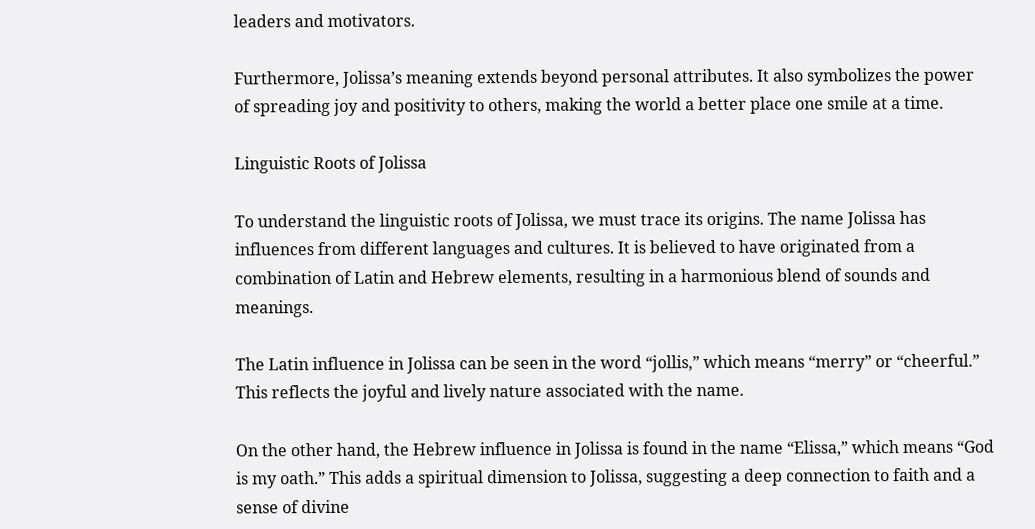leaders and motivators.

Furthermore, Jolissa’s meaning extends beyond personal attributes. It also symbolizes the power of spreading joy and positivity to others, making the world a better place one smile at a time.

Linguistic Roots of Jolissa

To understand the linguistic roots of Jolissa, we must trace its origins. The name Jolissa has influences from different languages and cultures. It is believed to have originated from a combination of Latin and Hebrew elements, resulting in a harmonious blend of sounds and meanings.

The Latin influence in Jolissa can be seen in the word “jollis,” which means “merry” or “cheerful.” This reflects the joyful and lively nature associated with the name.

On the other hand, the Hebrew influence in Jolissa is found in the name “Elissa,” which means “God is my oath.” This adds a spiritual dimension to Jolissa, suggesting a deep connection to faith and a sense of divine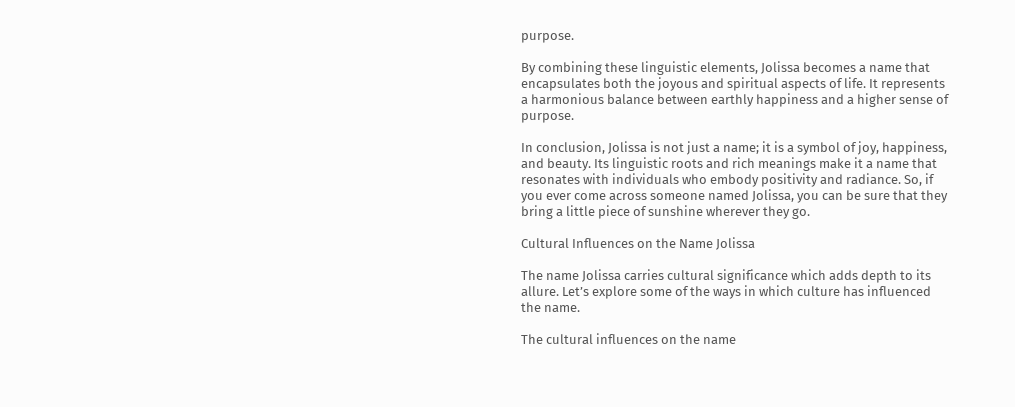purpose.

By combining these linguistic elements, Jolissa becomes a name that encapsulates both the joyous and spiritual aspects of life. It represents a harmonious balance between earthly happiness and a higher sense of purpose.

In conclusion, Jolissa is not just a name; it is a symbol of joy, happiness, and beauty. Its linguistic roots and rich meanings make it a name that resonates with individuals who embody positivity and radiance. So, if you ever come across someone named Jolissa, you can be sure that they bring a little piece of sunshine wherever they go.

Cultural Influences on the Name Jolissa

The name Jolissa carries cultural significance which adds depth to its allure. Let’s explore some of the ways in which culture has influenced the name.

The cultural influences on the name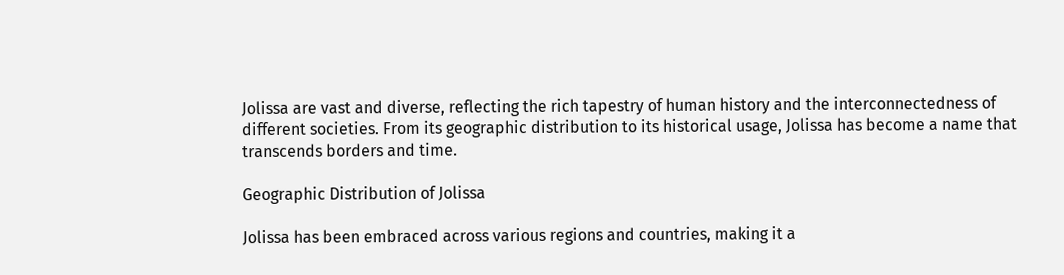Jolissa are vast and diverse, reflecting the rich tapestry of human history and the interconnectedness of different societies. From its geographic distribution to its historical usage, Jolissa has become a name that transcends borders and time.

Geographic Distribution of Jolissa

Jolissa has been embraced across various regions and countries, making it a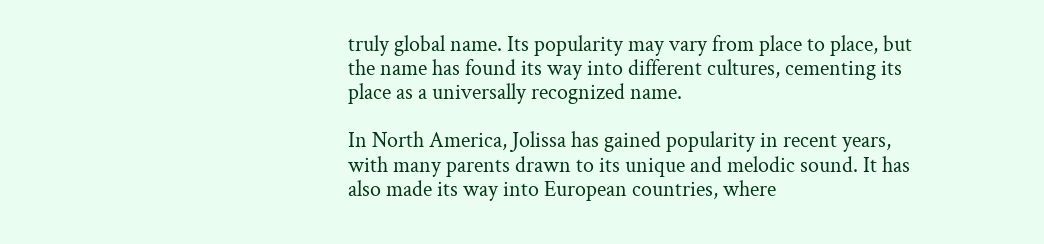truly global name. Its popularity may vary from place to place, but the name has found its way into different cultures, cementing its place as a universally recognized name.

In North America, Jolissa has gained popularity in recent years, with many parents drawn to its unique and melodic sound. It has also made its way into European countries, where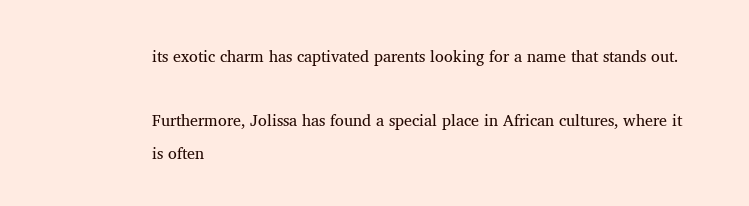its exotic charm has captivated parents looking for a name that stands out.

Furthermore, Jolissa has found a special place in African cultures, where it is often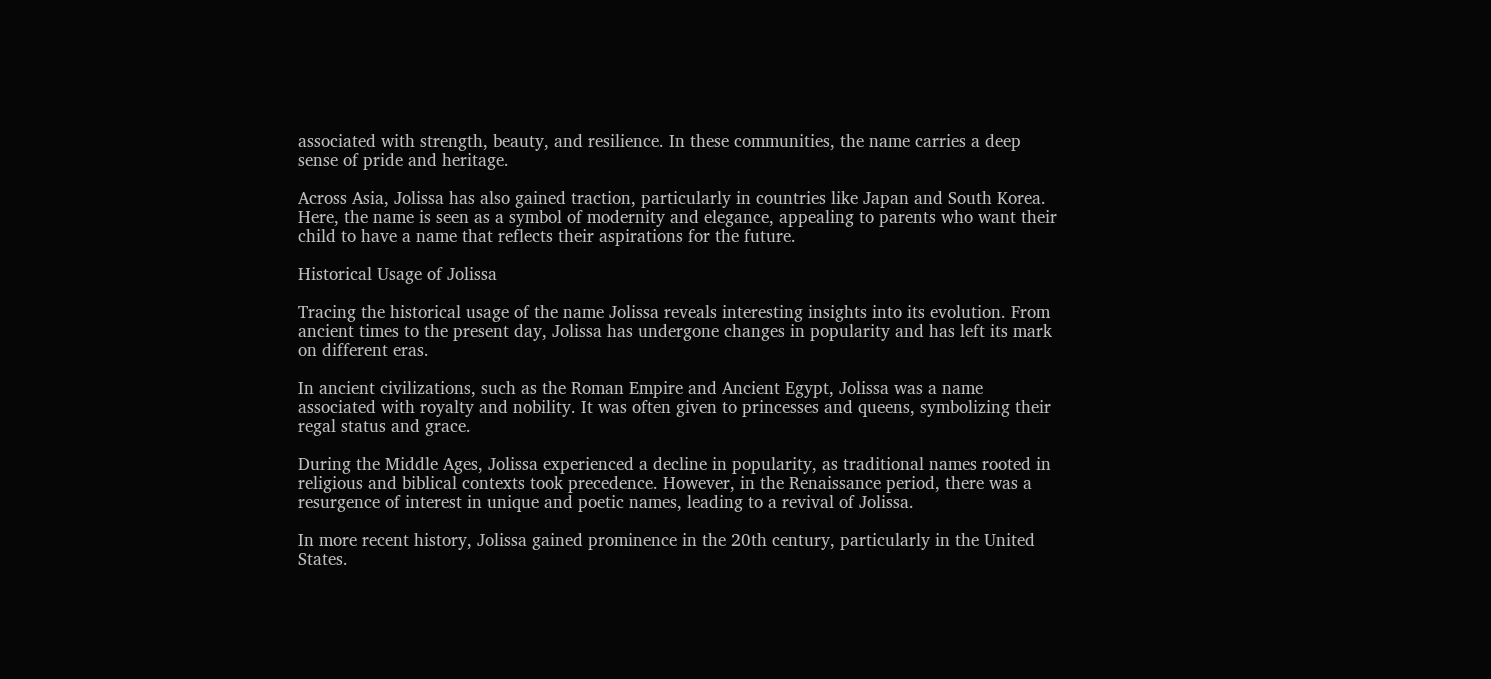associated with strength, beauty, and resilience. In these communities, the name carries a deep sense of pride and heritage.

Across Asia, Jolissa has also gained traction, particularly in countries like Japan and South Korea. Here, the name is seen as a symbol of modernity and elegance, appealing to parents who want their child to have a name that reflects their aspirations for the future.

Historical Usage of Jolissa

Tracing the historical usage of the name Jolissa reveals interesting insights into its evolution. From ancient times to the present day, Jolissa has undergone changes in popularity and has left its mark on different eras.

In ancient civilizations, such as the Roman Empire and Ancient Egypt, Jolissa was a name associated with royalty and nobility. It was often given to princesses and queens, symbolizing their regal status and grace.

During the Middle Ages, Jolissa experienced a decline in popularity, as traditional names rooted in religious and biblical contexts took precedence. However, in the Renaissance period, there was a resurgence of interest in unique and poetic names, leading to a revival of Jolissa.

In more recent history, Jolissa gained prominence in the 20th century, particularly in the United States.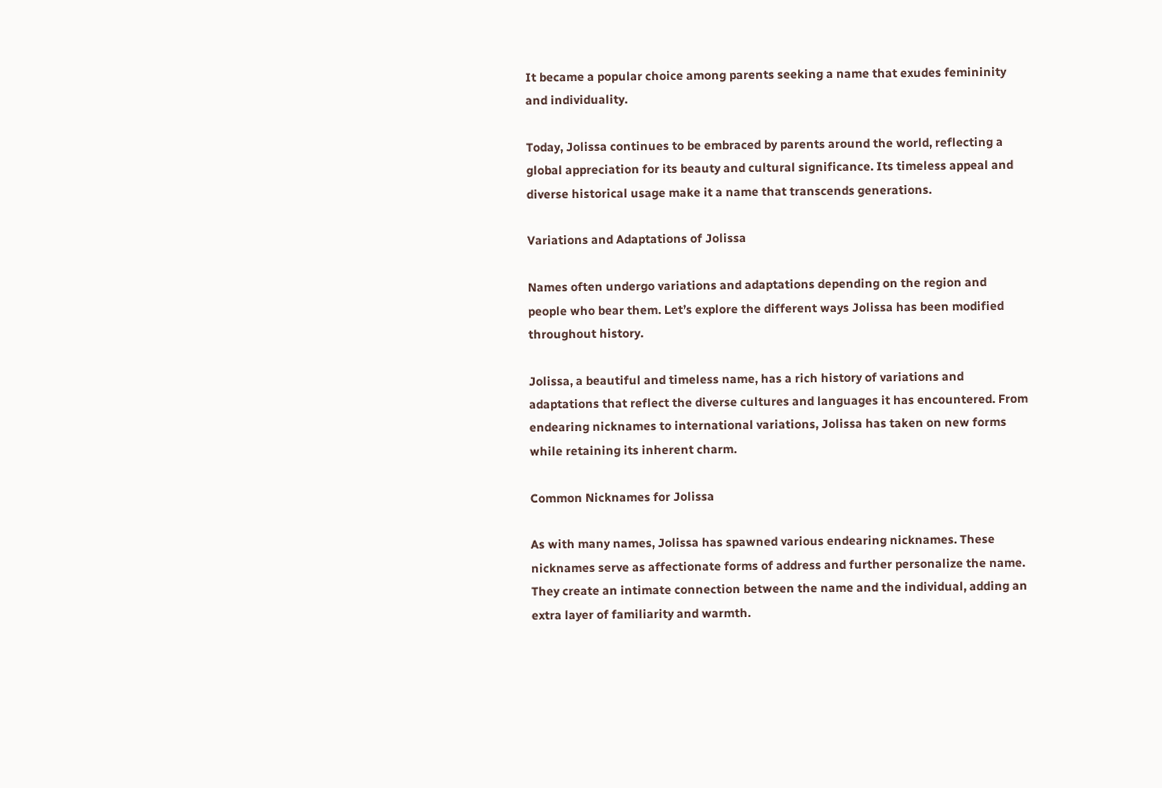It became a popular choice among parents seeking a name that exudes femininity and individuality.

Today, Jolissa continues to be embraced by parents around the world, reflecting a global appreciation for its beauty and cultural significance. Its timeless appeal and diverse historical usage make it a name that transcends generations.

Variations and Adaptations of Jolissa

Names often undergo variations and adaptations depending on the region and people who bear them. Let’s explore the different ways Jolissa has been modified throughout history.

Jolissa, a beautiful and timeless name, has a rich history of variations and adaptations that reflect the diverse cultures and languages it has encountered. From endearing nicknames to international variations, Jolissa has taken on new forms while retaining its inherent charm.

Common Nicknames for Jolissa

As with many names, Jolissa has spawned various endearing nicknames. These nicknames serve as affectionate forms of address and further personalize the name. They create an intimate connection between the name and the individual, adding an extra layer of familiarity and warmth.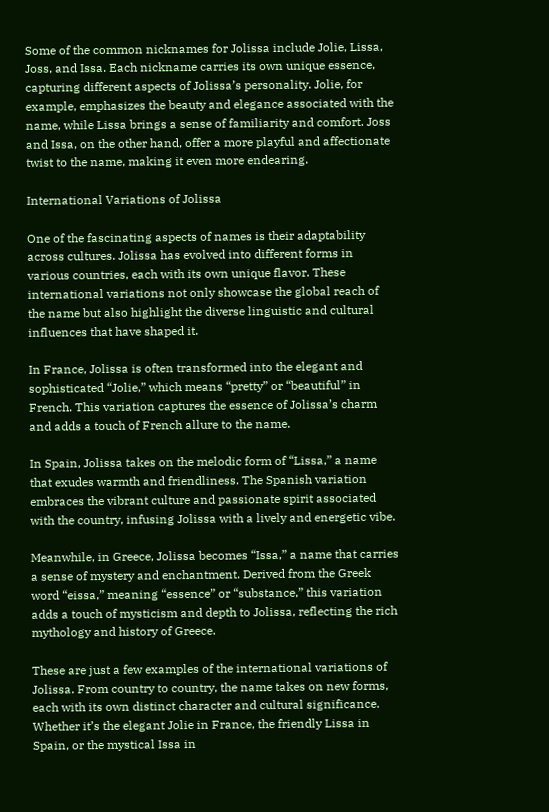Some of the common nicknames for Jolissa include Jolie, Lissa, Joss, and Issa. Each nickname carries its own unique essence, capturing different aspects of Jolissa’s personality. Jolie, for example, emphasizes the beauty and elegance associated with the name, while Lissa brings a sense of familiarity and comfort. Joss and Issa, on the other hand, offer a more playful and affectionate twist to the name, making it even more endearing.

International Variations of Jolissa

One of the fascinating aspects of names is their adaptability across cultures. Jolissa has evolved into different forms in various countries, each with its own unique flavor. These international variations not only showcase the global reach of the name but also highlight the diverse linguistic and cultural influences that have shaped it.

In France, Jolissa is often transformed into the elegant and sophisticated “Jolie,” which means “pretty” or “beautiful” in French. This variation captures the essence of Jolissa’s charm and adds a touch of French allure to the name.

In Spain, Jolissa takes on the melodic form of “Lissa,” a name that exudes warmth and friendliness. The Spanish variation embraces the vibrant culture and passionate spirit associated with the country, infusing Jolissa with a lively and energetic vibe.

Meanwhile, in Greece, Jolissa becomes “Issa,” a name that carries a sense of mystery and enchantment. Derived from the Greek word “eissa,” meaning “essence” or “substance,” this variation adds a touch of mysticism and depth to Jolissa, reflecting the rich mythology and history of Greece.

These are just a few examples of the international variations of Jolissa. From country to country, the name takes on new forms, each with its own distinct character and cultural significance. Whether it’s the elegant Jolie in France, the friendly Lissa in Spain, or the mystical Issa in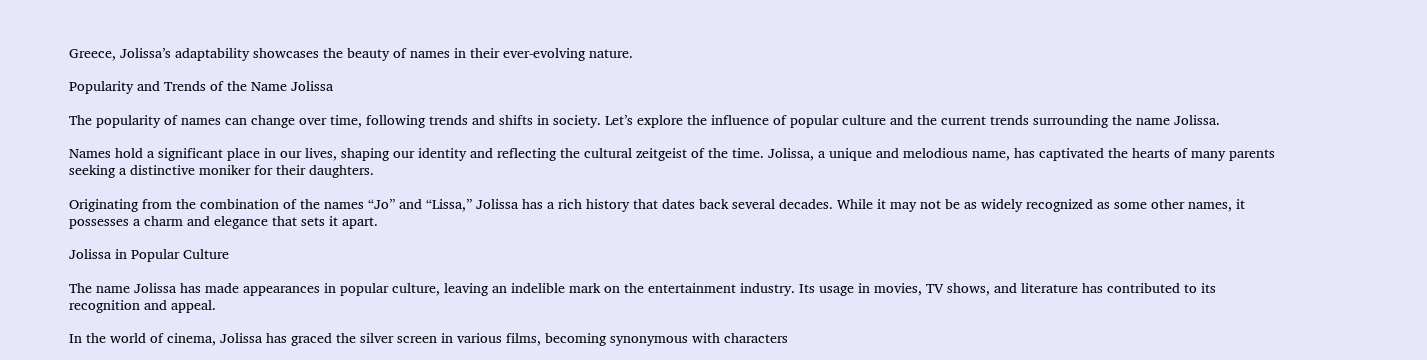Greece, Jolissa’s adaptability showcases the beauty of names in their ever-evolving nature.

Popularity and Trends of the Name Jolissa

The popularity of names can change over time, following trends and shifts in society. Let’s explore the influence of popular culture and the current trends surrounding the name Jolissa.

Names hold a significant place in our lives, shaping our identity and reflecting the cultural zeitgeist of the time. Jolissa, a unique and melodious name, has captivated the hearts of many parents seeking a distinctive moniker for their daughters.

Originating from the combination of the names “Jo” and “Lissa,” Jolissa has a rich history that dates back several decades. While it may not be as widely recognized as some other names, it possesses a charm and elegance that sets it apart.

Jolissa in Popular Culture

The name Jolissa has made appearances in popular culture, leaving an indelible mark on the entertainment industry. Its usage in movies, TV shows, and literature has contributed to its recognition and appeal.

In the world of cinema, Jolissa has graced the silver screen in various films, becoming synonymous with characters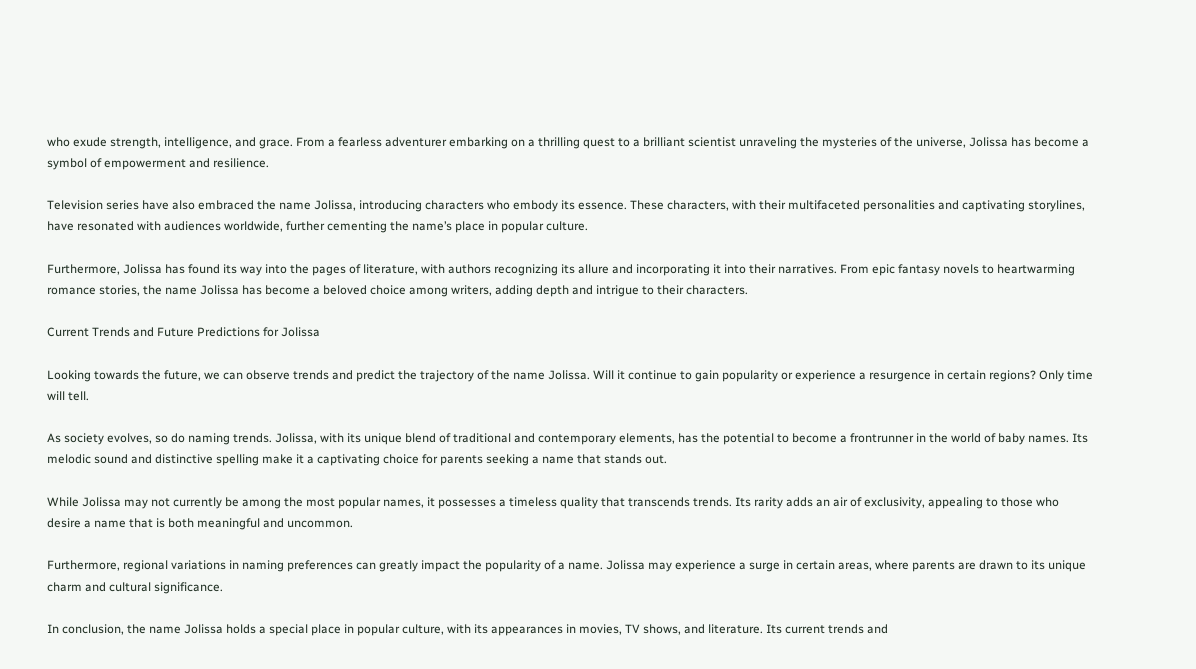who exude strength, intelligence, and grace. From a fearless adventurer embarking on a thrilling quest to a brilliant scientist unraveling the mysteries of the universe, Jolissa has become a symbol of empowerment and resilience.

Television series have also embraced the name Jolissa, introducing characters who embody its essence. These characters, with their multifaceted personalities and captivating storylines, have resonated with audiences worldwide, further cementing the name’s place in popular culture.

Furthermore, Jolissa has found its way into the pages of literature, with authors recognizing its allure and incorporating it into their narratives. From epic fantasy novels to heartwarming romance stories, the name Jolissa has become a beloved choice among writers, adding depth and intrigue to their characters.

Current Trends and Future Predictions for Jolissa

Looking towards the future, we can observe trends and predict the trajectory of the name Jolissa. Will it continue to gain popularity or experience a resurgence in certain regions? Only time will tell.

As society evolves, so do naming trends. Jolissa, with its unique blend of traditional and contemporary elements, has the potential to become a frontrunner in the world of baby names. Its melodic sound and distinctive spelling make it a captivating choice for parents seeking a name that stands out.

While Jolissa may not currently be among the most popular names, it possesses a timeless quality that transcends trends. Its rarity adds an air of exclusivity, appealing to those who desire a name that is both meaningful and uncommon.

Furthermore, regional variations in naming preferences can greatly impact the popularity of a name. Jolissa may experience a surge in certain areas, where parents are drawn to its unique charm and cultural significance.

In conclusion, the name Jolissa holds a special place in popular culture, with its appearances in movies, TV shows, and literature. Its current trends and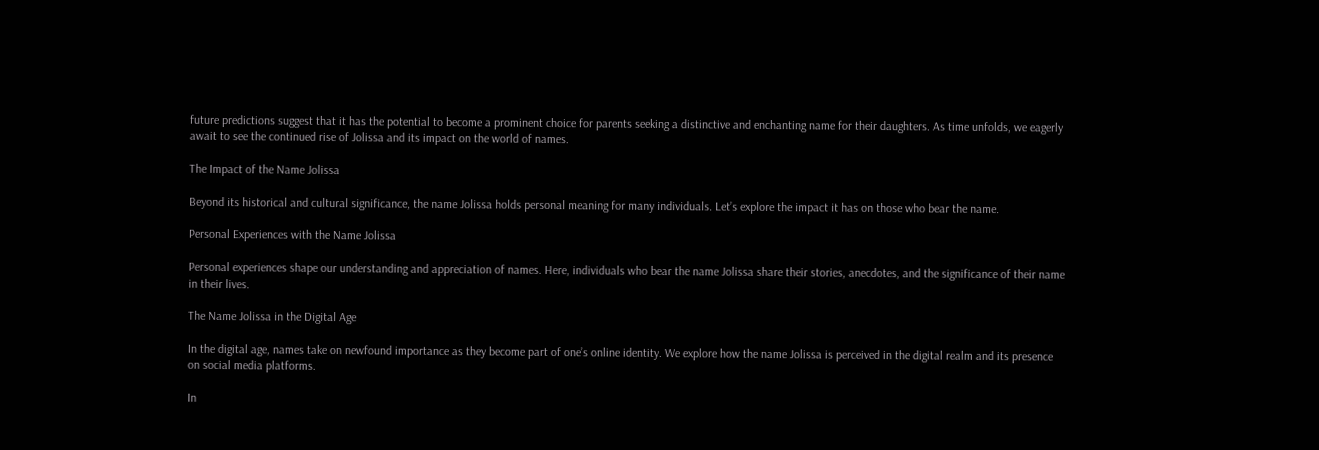future predictions suggest that it has the potential to become a prominent choice for parents seeking a distinctive and enchanting name for their daughters. As time unfolds, we eagerly await to see the continued rise of Jolissa and its impact on the world of names.

The Impact of the Name Jolissa

Beyond its historical and cultural significance, the name Jolissa holds personal meaning for many individuals. Let’s explore the impact it has on those who bear the name.

Personal Experiences with the Name Jolissa

Personal experiences shape our understanding and appreciation of names. Here, individuals who bear the name Jolissa share their stories, anecdotes, and the significance of their name in their lives.

The Name Jolissa in the Digital Age

In the digital age, names take on newfound importance as they become part of one’s online identity. We explore how the name Jolissa is perceived in the digital realm and its presence on social media platforms.

In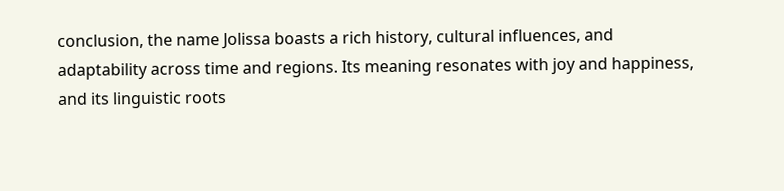conclusion, the name Jolissa boasts a rich history, cultural influences, and adaptability across time and regions. Its meaning resonates with joy and happiness, and its linguistic roots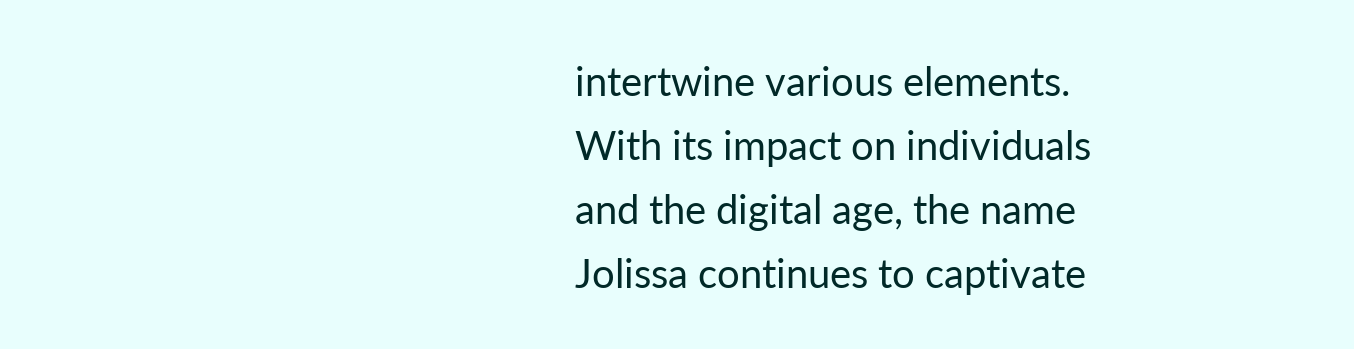intertwine various elements. With its impact on individuals and the digital age, the name Jolissa continues to captivate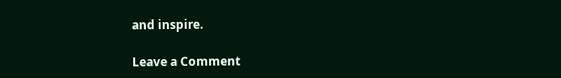and inspire.

Leave a Comment